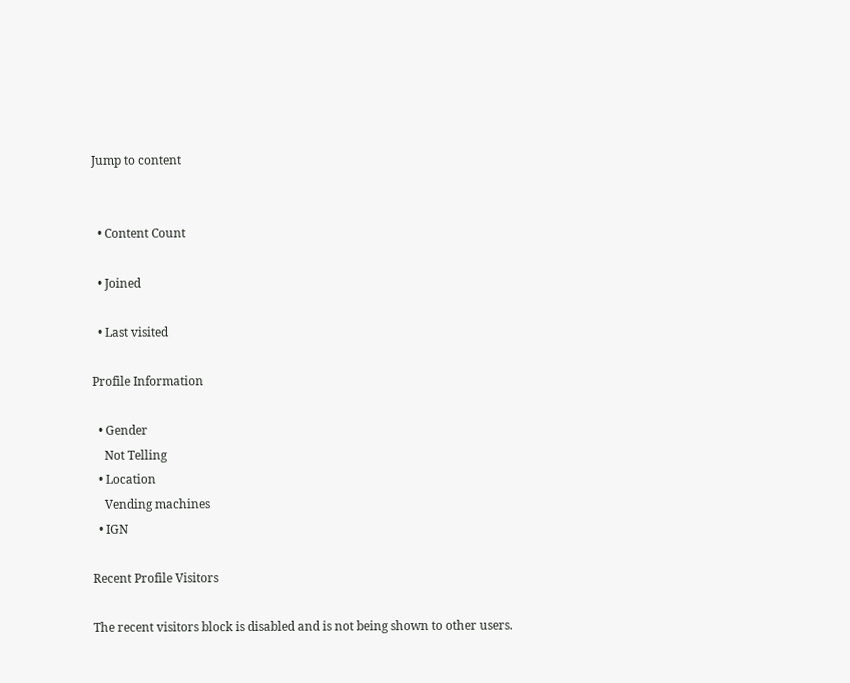Jump to content


  • Content Count

  • Joined

  • Last visited

Profile Information

  • Gender
    Not Telling
  • Location
    Vending machines
  • IGN

Recent Profile Visitors

The recent visitors block is disabled and is not being shown to other users.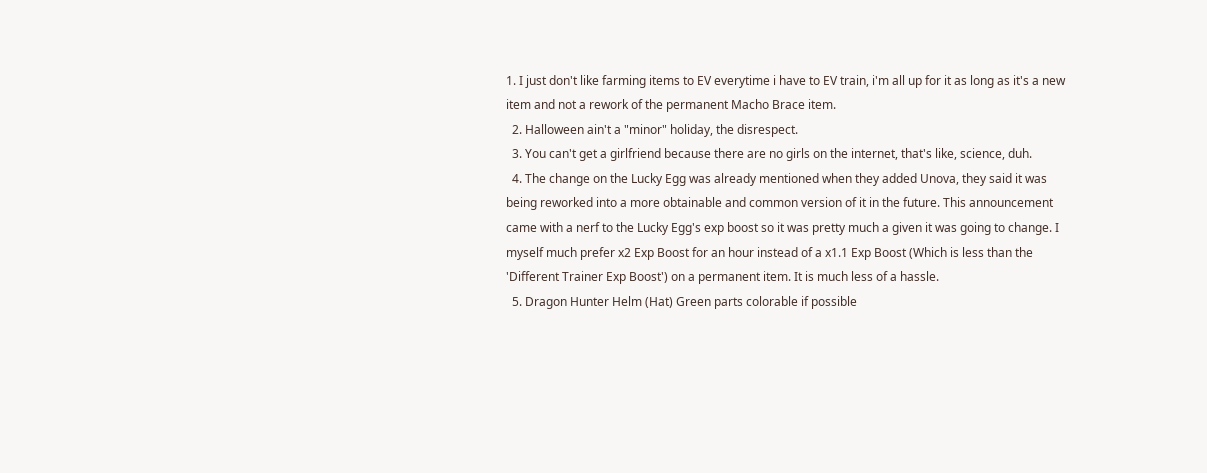1. I just don't like farming items to EV everytime i have to EV train, i'm all up for it as long as it's a new item and not a rework of the permanent Macho Brace item.
  2. Halloween ain't a "minor" holiday, the disrespect.
  3. You can't get a girlfriend because there are no girls on the internet, that's like, science, duh.
  4. The change on the Lucky Egg was already mentioned when they added Unova, they said it was being reworked into a more obtainable and common version of it in the future. This announcement came with a nerf to the Lucky Egg's exp boost so it was pretty much a given it was going to change. I myself much prefer x2 Exp Boost for an hour instead of a x1.1 Exp Boost (Which is less than the 'Different Trainer Exp Boost') on a permanent item. It is much less of a hassle.
  5. Dragon Hunter Helm (Hat) Green parts colorable if possible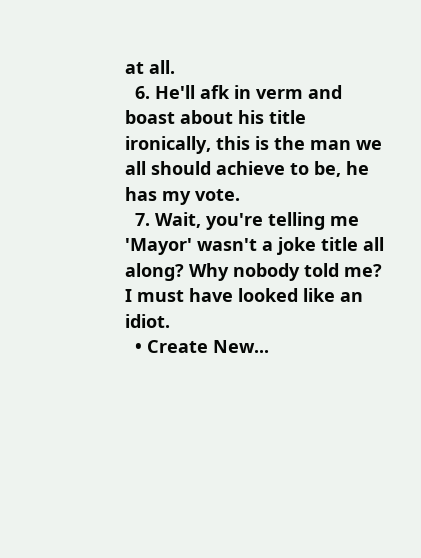at all.
  6. He'll afk in verm and boast about his title ironically, this is the man we all should achieve to be, he has my vote.
  7. Wait, you're telling me 'Mayor' wasn't a joke title all along? Why nobody told me? I must have looked like an idiot.
  • Create New...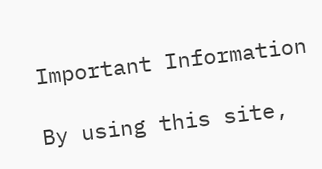Important Information

By using this site,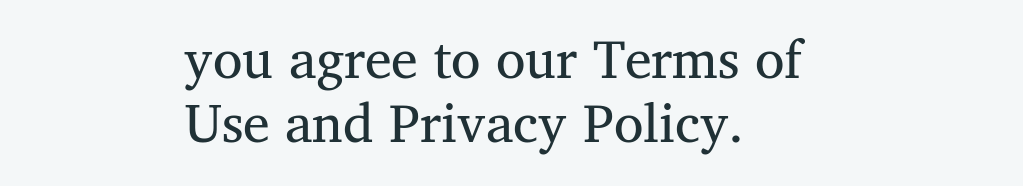you agree to our Terms of Use and Privacy Policy.